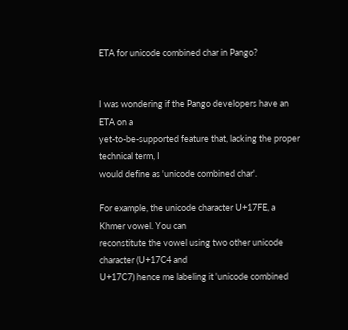ETA for unicode combined char in Pango?


I was wondering if the Pango developers have an ETA on a
yet-to-be-supported feature that, lacking the proper technical term, I
would define as 'unicode combined char'.

For example, the unicode character U+17FE, a Khmer vowel. You can
reconstitute the vowel using two other unicode character (U+17C4 and
U+17C7) hence me labeling it 'unicode combined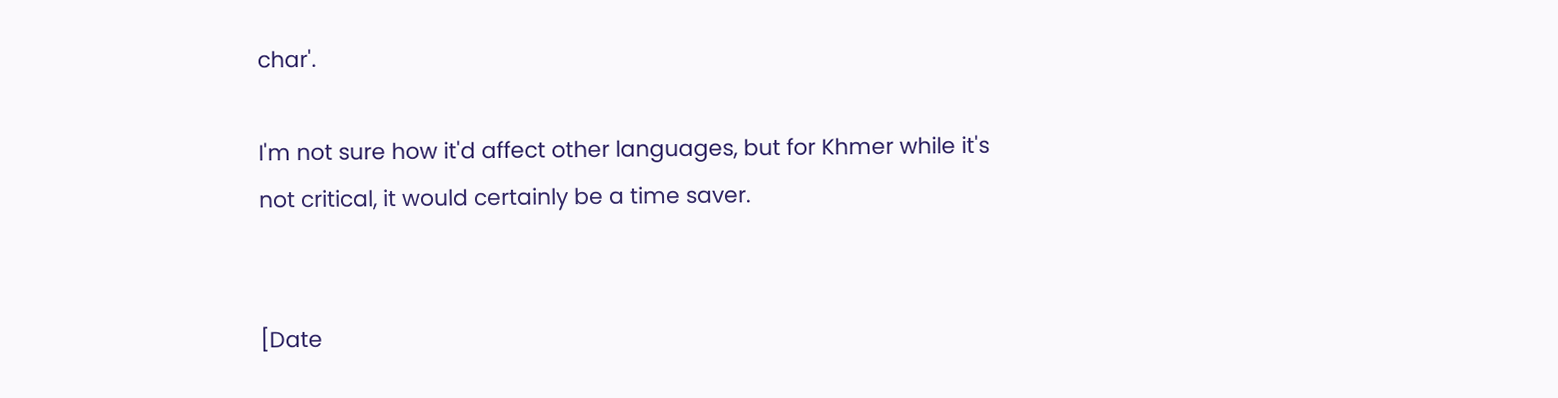char'.

I'm not sure how it'd affect other languages, but for Khmer while it's
not critical, it would certainly be a time saver.


[Date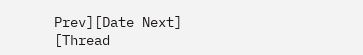Prev][Date Next]   [Thread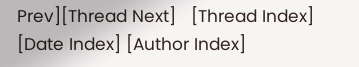Prev][Thread Next]   [Thread Index] [Date Index] [Author Index]